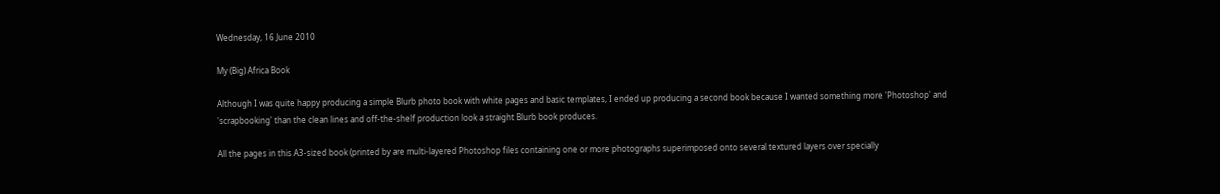Wednesday, 16 June 2010

My (Big) Africa Book

Although I was quite happy producing a simple Blurb photo book with white pages and basic templates, I ended up producing a second book because I wanted something more 'Photoshop' and 'scrapbooking' than the clean lines and off-the-shelf production look a straight Blurb book produces.

All the pages in this A3-sized book (printed by are multi-layered Photoshop files containing one or more photographs superimposed onto several textured layers over specially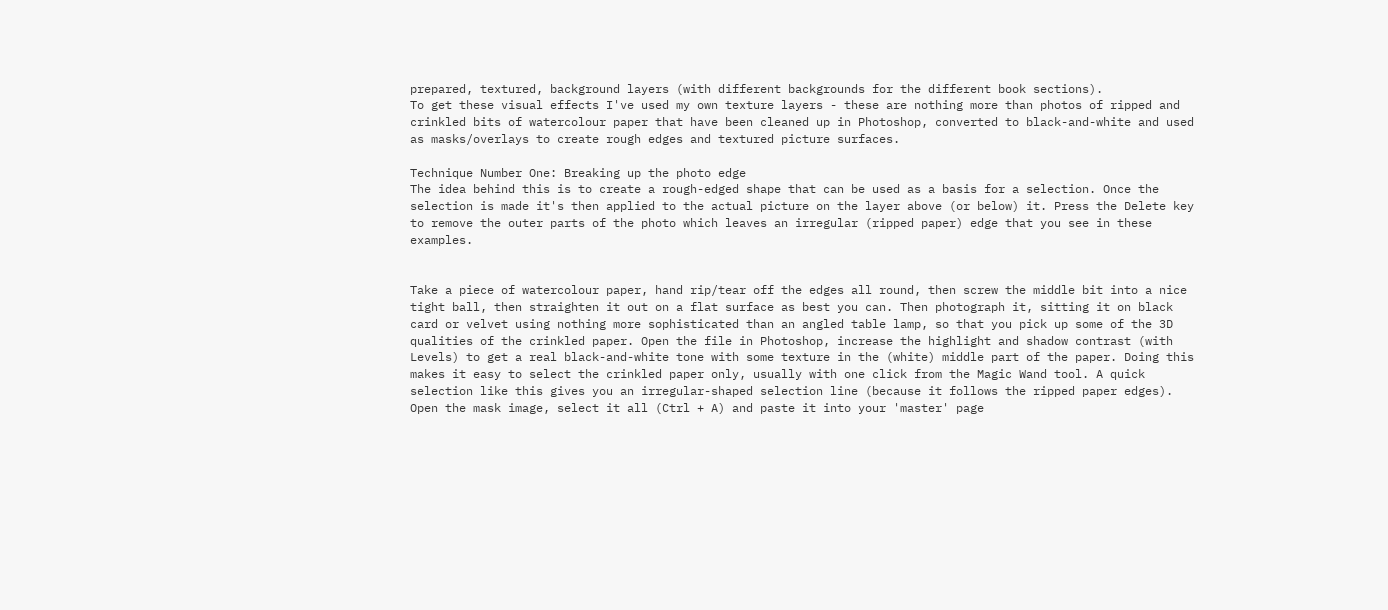prepared, textured, background layers (with different backgrounds for the different book sections).
To get these visual effects I've used my own texture layers - these are nothing more than photos of ripped and crinkled bits of watercolour paper that have been cleaned up in Photoshop, converted to black-and-white and used as masks/overlays to create rough edges and textured picture surfaces.

Technique Number One: Breaking up the photo edge
The idea behind this is to create a rough-edged shape that can be used as a basis for a selection. Once the selection is made it's then applied to the actual picture on the layer above (or below) it. Press the Delete key to remove the outer parts of the photo which leaves an irregular (ripped paper) edge that you see in these examples.


Take a piece of watercolour paper, hand rip/tear off the edges all round, then screw the middle bit into a nice tight ball, then straighten it out on a flat surface as best you can. Then photograph it, sitting it on black card or velvet using nothing more sophisticated than an angled table lamp, so that you pick up some of the 3D qualities of the crinkled paper. Open the file in Photoshop, increase the highlight and shadow contrast (with Levels) to get a real black-and-white tone with some texture in the (white) middle part of the paper. Doing this makes it easy to select the crinkled paper only, usually with one click from the Magic Wand tool. A quick selection like this gives you an irregular-shaped selection line (because it follows the ripped paper edges). Open the mask image, select it all (Ctrl + A) and paste it into your 'master' page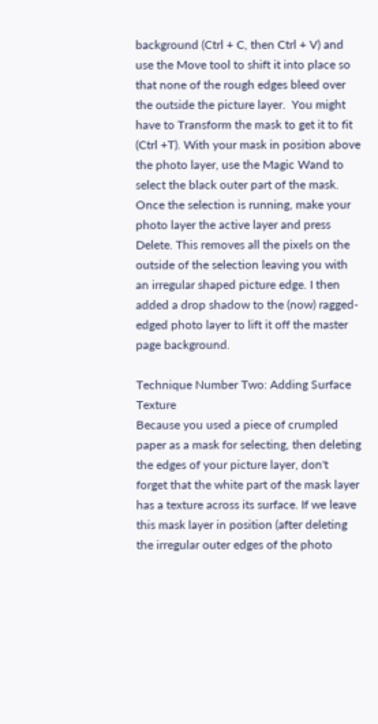background (Ctrl + C, then Ctrl + V) and use the Move tool to shift it into place so that none of the rough edges bleed over the outside the picture layer.  You might have to Transform the mask to get it to fit (Ctrl +T). With your mask in position above the photo layer, use the Magic Wand to select the black outer part of the mask. Once the selection is running, make your photo layer the active layer and press Delete. This removes all the pixels on the outside of the selection leaving you with an irregular shaped picture edge. I then added a drop shadow to the (now) ragged-edged photo layer to lift it off the master page background.

Technique Number Two: Adding Surface Texture
Because you used a piece of crumpled paper as a mask for selecting, then deleting the edges of your picture layer, don't forget that the white part of the mask layer has a texture across its surface. If we leave this mask layer in position (after deleting the irregular outer edges of the photo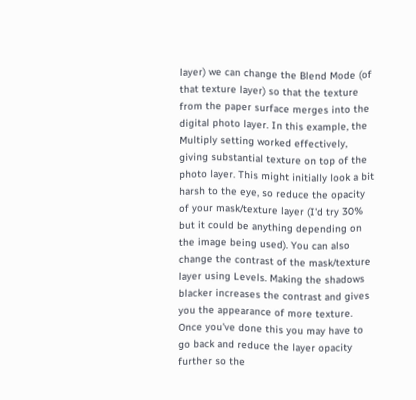layer) we can change the Blend Mode (of that texture layer) so that the texture from the paper surface merges into the digital photo layer. In this example, the Multiply setting worked effectively, giving substantial texture on top of the photo layer. This might initially look a bit harsh to the eye, so reduce the opacity of your mask/texture layer (I'd try 30% but it could be anything depending on the image being used). You can also change the contrast of the mask/texture layer using Levels. Making the shadows blacker increases the contrast and gives you the appearance of more texture. Once you've done this you may have to go back and reduce the layer opacity further so the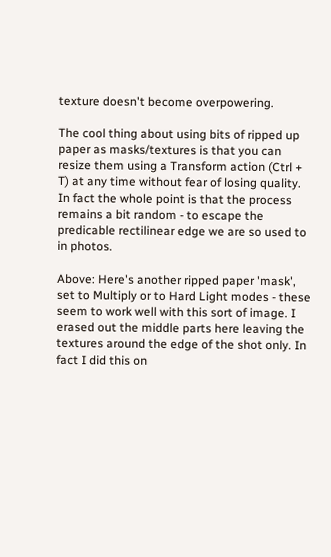texture doesn't become overpowering.

The cool thing about using bits of ripped up paper as masks/textures is that you can resize them using a Transform action (Ctrl + T) at any time without fear of losing quality. In fact the whole point is that the process remains a bit random - to escape the predicable rectilinear edge we are so used to in photos.

Above: Here's another ripped paper 'mask', set to Multiply or to Hard Light modes - these seem to work well with this sort of image. I erased out the middle parts here leaving the textures around the edge of the shot only. In fact I did this on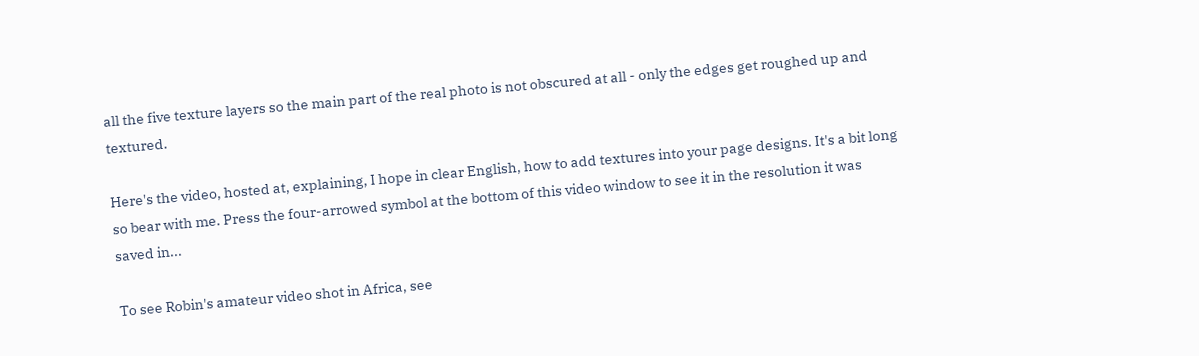all the five texture layers so the main part of the real photo is not obscured at all - only the edges get roughed up and textured.

Here's the video, hosted at, explaining, I hope in clear English, how to add textures into your page designs. It's a bit long so bear with me. Press the four-arrowed symbol at the bottom of this video window to see it in the resolution it was saved in...

To see Robin's amateur video shot in Africa, see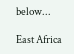below...

East Africa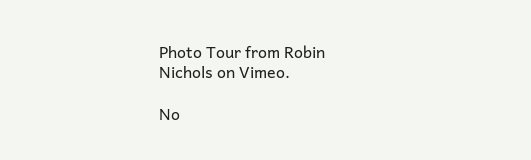Photo Tour from Robin Nichols on Vimeo.

No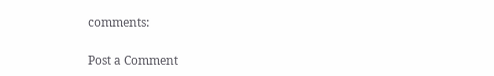comments:

Post a Comment